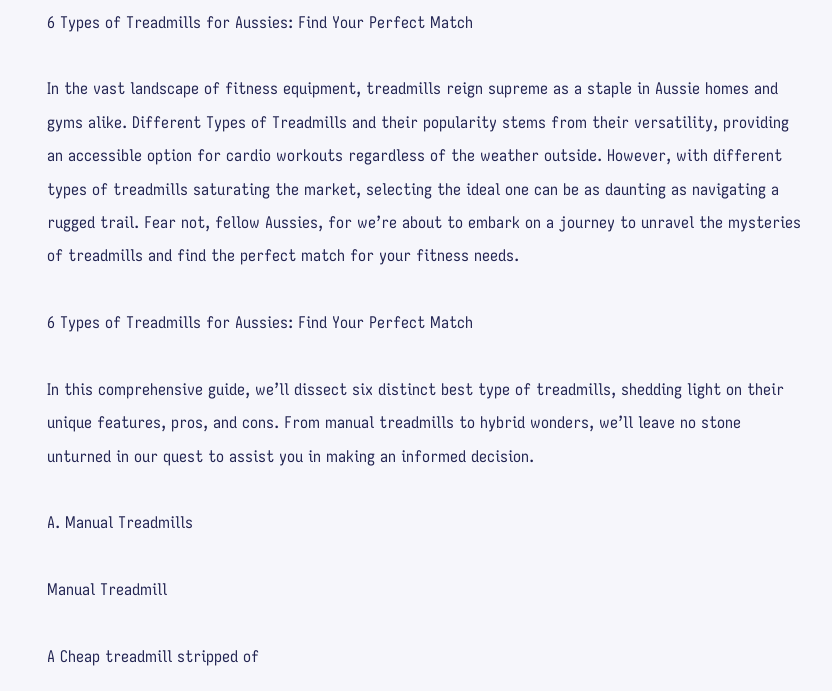6 Types of Treadmills for Aussies: Find Your Perfect Match

In the vast landscape of fitness equipment, treadmills reign supreme as a staple in Aussie homes and gyms alike. Different Types of Treadmills and their popularity stems from their versatility, providing an accessible option for cardio workouts regardless of the weather outside. However, with different types of treadmills saturating the market, selecting the ideal one can be as daunting as navigating a rugged trail. Fear not, fellow Aussies, for we’re about to embark on a journey to unravel the mysteries of treadmills and find the perfect match for your fitness needs.

6 Types of Treadmills for Aussies: Find Your Perfect Match

In this comprehensive guide, we’ll dissect six distinct best type of treadmills, shedding light on their unique features, pros, and cons. From manual treadmills to hybrid wonders, we’ll leave no stone unturned in our quest to assist you in making an informed decision.

A. Manual Treadmills

Manual Treadmill

A Cheap treadmill stripped of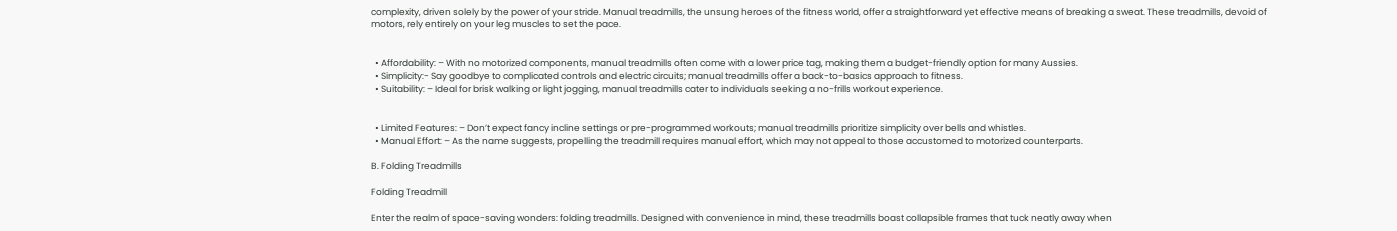complexity, driven solely by the power of your stride. Manual treadmills, the unsung heroes of the fitness world, offer a straightforward yet effective means of breaking a sweat. These treadmills, devoid of motors, rely entirely on your leg muscles to set the pace.


  • Affordability: – With no motorized components, manual treadmills often come with a lower price tag, making them a budget-friendly option for many Aussies.
  • Simplicity:- Say goodbye to complicated controls and electric circuits; manual treadmills offer a back-to-basics approach to fitness.
  • Suitability: – Ideal for brisk walking or light jogging, manual treadmills cater to individuals seeking a no-frills workout experience.


  • Limited Features: – Don’t expect fancy incline settings or pre-programmed workouts; manual treadmills prioritize simplicity over bells and whistles.
  • Manual Effort: – As the name suggests, propelling the treadmill requires manual effort, which may not appeal to those accustomed to motorized counterparts.

B. Folding Treadmills

Folding Treadmill

Enter the realm of space-saving wonders: folding treadmills. Designed with convenience in mind, these treadmills boast collapsible frames that tuck neatly away when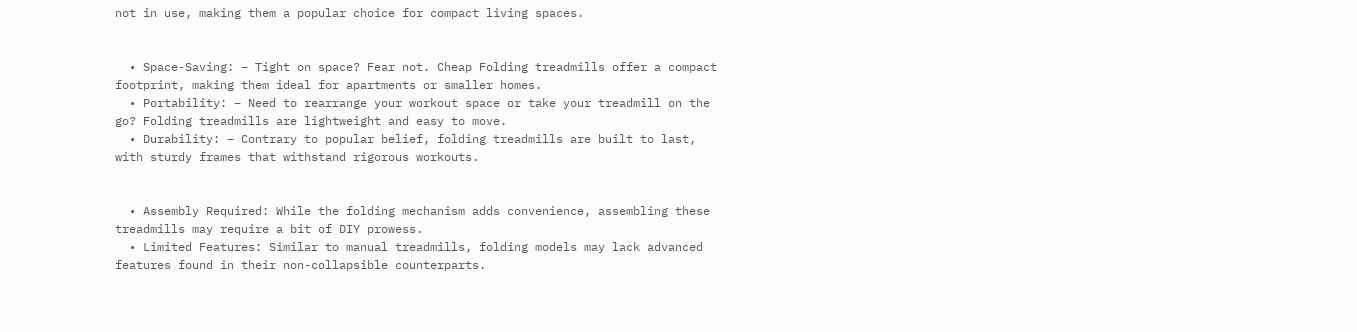not in use, making them a popular choice for compact living spaces.


  • Space-Saving: – Tight on space? Fear not. Cheap Folding treadmills offer a compact footprint, making them ideal for apartments or smaller homes.
  • Portability: – Need to rearrange your workout space or take your treadmill on the go? Folding treadmills are lightweight and easy to move.
  • Durability: – Contrary to popular belief, folding treadmills are built to last, with sturdy frames that withstand rigorous workouts.


  • Assembly Required: While the folding mechanism adds convenience, assembling these treadmills may require a bit of DIY prowess.
  • Limited Features: Similar to manual treadmills, folding models may lack advanced features found in their non-collapsible counterparts.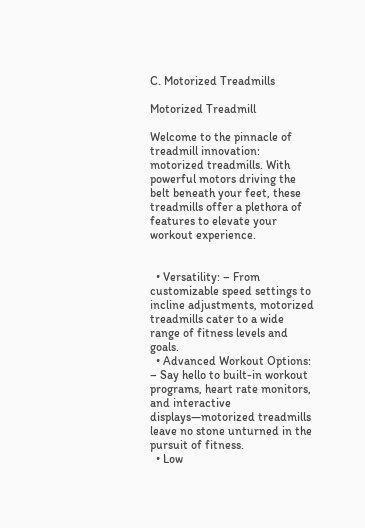C. Motorized Treadmills

Motorized Treadmill

Welcome to the pinnacle of treadmill innovation: motorized treadmills. With powerful motors driving the belt beneath your feet, these treadmills offer a plethora of features to elevate your workout experience.


  • Versatility: – From customizable speed settings to incline adjustments, motorized treadmills cater to a wide range of fitness levels and goals.
  • Advanced Workout Options: – Say hello to built-in workout programs, heart rate monitors, and interactive displays—motorized treadmills leave no stone unturned in the pursuit of fitness.
  • Low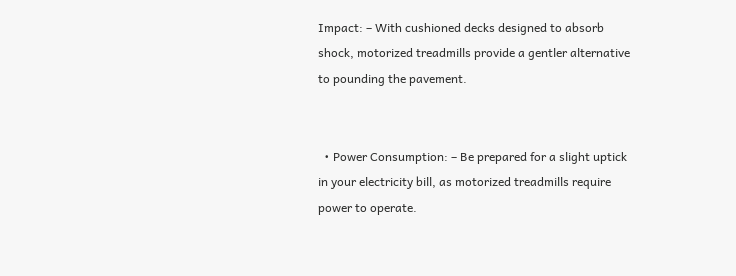Impact: – With cushioned decks designed to absorb shock, motorized treadmills provide a gentler alternative to pounding the pavement.


  • Power Consumption: – Be prepared for a slight uptick in your electricity bill, as motorized treadmills require power to operate.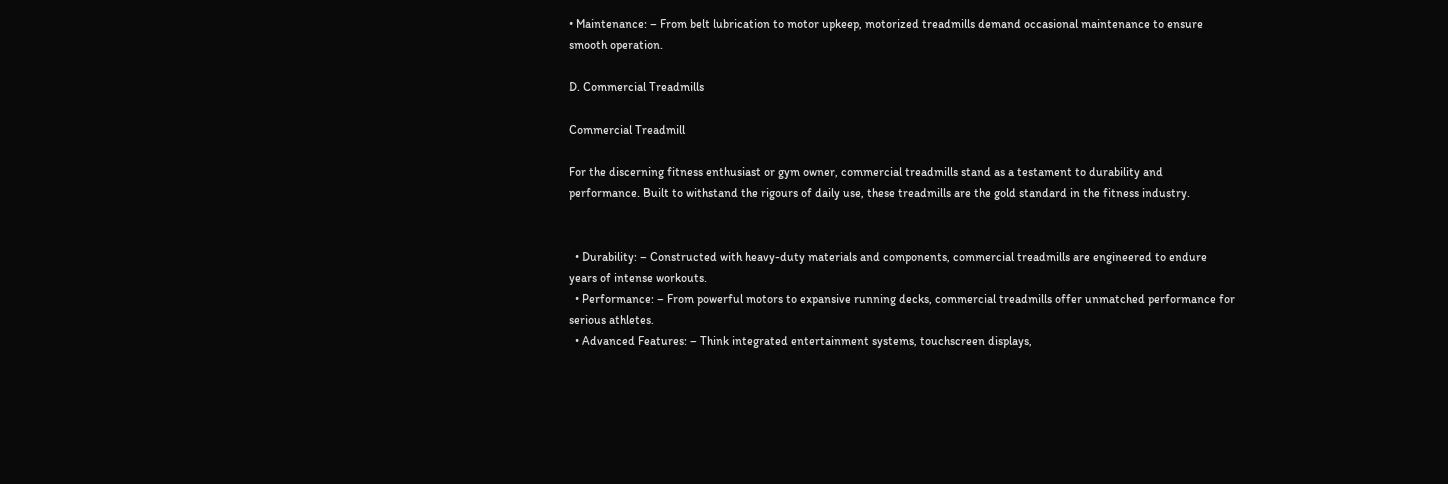• Maintenance: – From belt lubrication to motor upkeep, motorized treadmills demand occasional maintenance to ensure smooth operation.

D. Commercial Treadmills

Commercial Treadmill

For the discerning fitness enthusiast or gym owner, commercial treadmills stand as a testament to durability and performance. Built to withstand the rigours of daily use, these treadmills are the gold standard in the fitness industry.


  • Durability: – Constructed with heavy-duty materials and components, commercial treadmills are engineered to endure years of intense workouts.
  • Performance: – From powerful motors to expansive running decks, commercial treadmills offer unmatched performance for serious athletes.
  • Advanced Features: – Think integrated entertainment systems, touchscreen displays,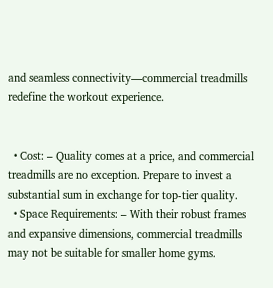and seamless connectivity—commercial treadmills redefine the workout experience.


  • Cost: – Quality comes at a price, and commercial treadmills are no exception. Prepare to invest a substantial sum in exchange for top-tier quality.
  • Space Requirements: – With their robust frames and expansive dimensions, commercial treadmills may not be suitable for smaller home gyms.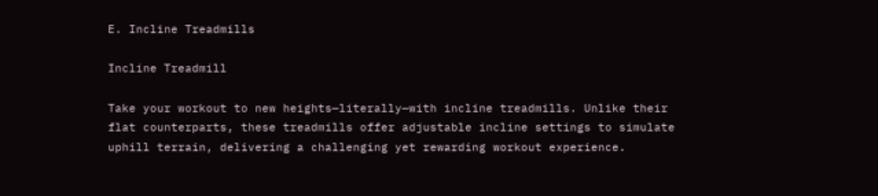E. Incline Treadmills

Incline Treadmill

Take your workout to new heights—literally—with incline treadmills. Unlike their flat counterparts, these treadmills offer adjustable incline settings to simulate uphill terrain, delivering a challenging yet rewarding workout experience.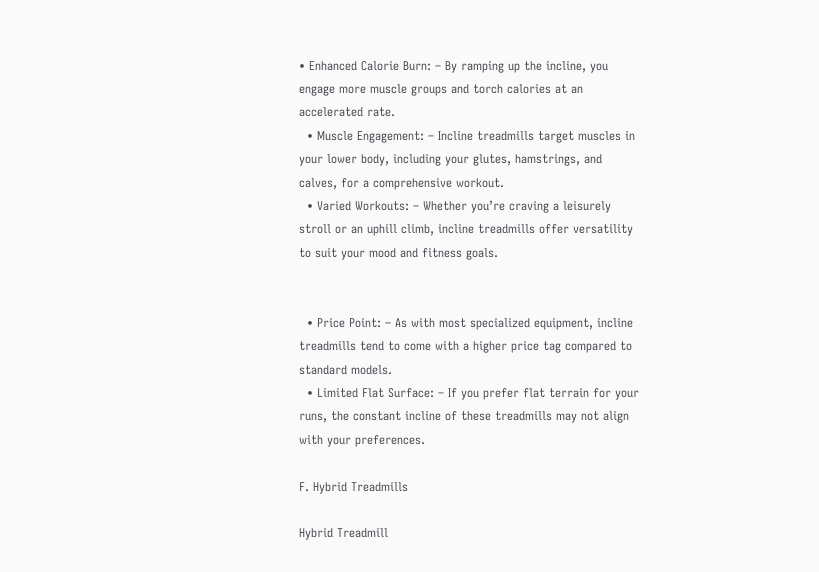• Enhanced Calorie Burn: – By ramping up the incline, you engage more muscle groups and torch calories at an accelerated rate.
  • Muscle Engagement: – Incline treadmills target muscles in your lower body, including your glutes, hamstrings, and calves, for a comprehensive workout.
  • Varied Workouts: – Whether you’re craving a leisurely stroll or an uphill climb, incline treadmills offer versatility to suit your mood and fitness goals.


  • Price Point: – As with most specialized equipment, incline treadmills tend to come with a higher price tag compared to standard models.
  • Limited Flat Surface: – If you prefer flat terrain for your runs, the constant incline of these treadmills may not align with your preferences.

F. Hybrid Treadmills

Hybrid Treadmill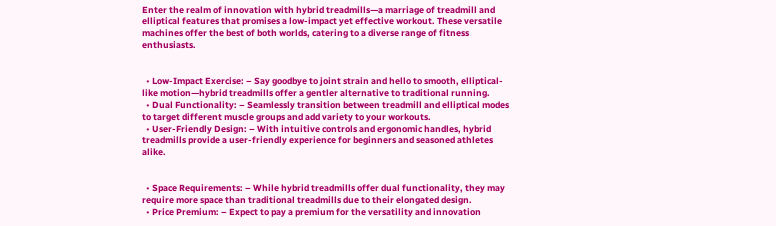Enter the realm of innovation with hybrid treadmills—a marriage of treadmill and elliptical features that promises a low-impact yet effective workout. These versatile machines offer the best of both worlds, catering to a diverse range of fitness enthusiasts.


  • Low-Impact Exercise: – Say goodbye to joint strain and hello to smooth, elliptical-like motion—hybrid treadmills offer a gentler alternative to traditional running.
  • Dual Functionality: – Seamlessly transition between treadmill and elliptical modes to target different muscle groups and add variety to your workouts.
  • User-Friendly Design: – With intuitive controls and ergonomic handles, hybrid treadmills provide a user-friendly experience for beginners and seasoned athletes alike.


  • Space Requirements: – While hybrid treadmills offer dual functionality, they may require more space than traditional treadmills due to their elongated design.
  • Price Premium: – Expect to pay a premium for the versatility and innovation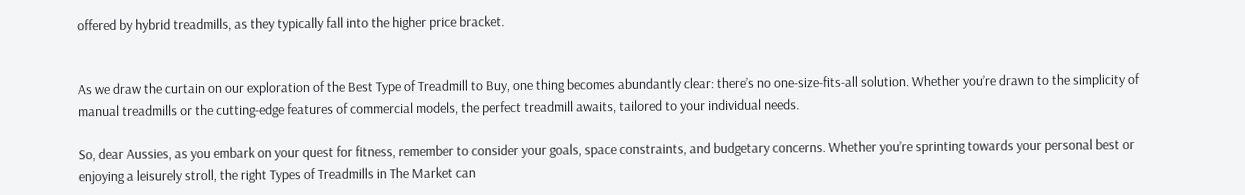offered by hybrid treadmills, as they typically fall into the higher price bracket.


As we draw the curtain on our exploration of the Best Type of Treadmill to Buy, one thing becomes abundantly clear: there’s no one-size-fits-all solution. Whether you’re drawn to the simplicity of manual treadmills or the cutting-edge features of commercial models, the perfect treadmill awaits, tailored to your individual needs.

So, dear Aussies, as you embark on your quest for fitness, remember to consider your goals, space constraints, and budgetary concerns. Whether you’re sprinting towards your personal best or enjoying a leisurely stroll, the right Types of Treadmills in The Market can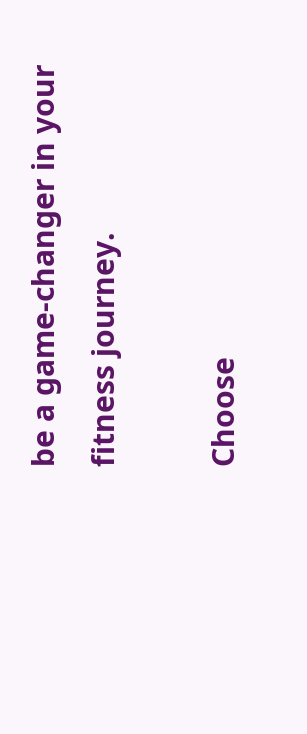be a game-changer in your fitness journey.

Choose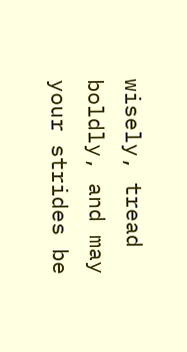wisely, tread boldly, and may your strides be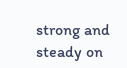strong and steady on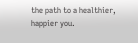the path to a healthier, happier you.